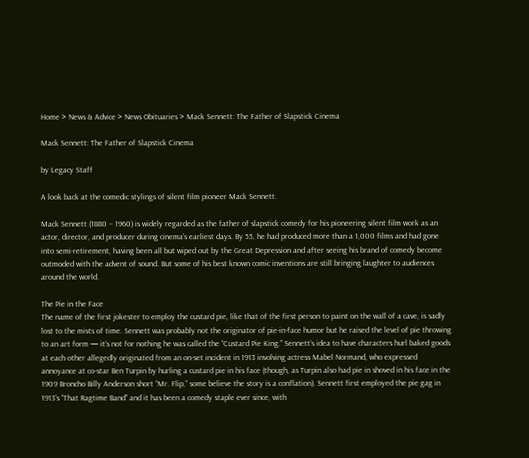Home > News & Advice > News Obituaries > Mack Sennett: The Father of Slapstick Cinema

Mack Sennett: The Father of Slapstick Cinema

by Legacy Staff

A look back at the comedic stylings of silent film pioneer Mack Sennett.

Mack Sennett (1880 – 1960) is widely regarded as the father of slapstick comedy for his pioneering silent film work as an actor, director, and producer during cinema’s earliest days. By 55, he had produced more than a 1,000 films and had gone into semi-retirement, having been all but wiped out by the Great Depression and after seeing his brand of comedy become outmoded with the advent of sound. But some of his best known comic inventions are still bringing laughter to audiences around the world.

The Pie in the Face
The name of the first jokester to employ the custard pie, like that of the first person to paint on the wall of a cave, is sadly lost to the mists of time. Sennett was probably not the originator of pie-in-face humor but he raised the level of pie throwing to an art form — it’s not for nothing he was called the “Custard Pie King.” Sennett’s idea to have characters hurl baked goods at each other allegedly originated from an on-set incident in 1913 involving actress Mabel Normand, who expressed annoyance at co-star Ben Turpin by hurling a custard pie in his face (though, as Turpin also had pie in shoved in his face in the 1909 Broncho Billy Anderson short “Mr. Flip,” some believe the story is a conflation). Sennett first employed the pie gag in 1913’s “That Ragtime Band” and it has been a comedy staple ever since, with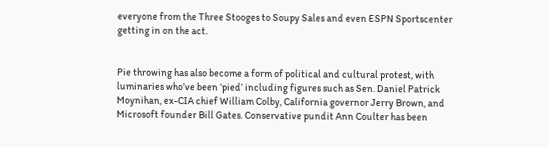everyone from the Three Stooges to Soupy Sales and even ESPN Sportscenter getting in on the act.


Pie throwing has also become a form of political and cultural protest, with luminaries who’ve been ‘pied’ including figures such as Sen. Daniel Patrick Moynihan, ex-CIA chief William Colby, California governor Jerry Brown, and Microsoft founder Bill Gates. Conservative pundit Ann Coulter has been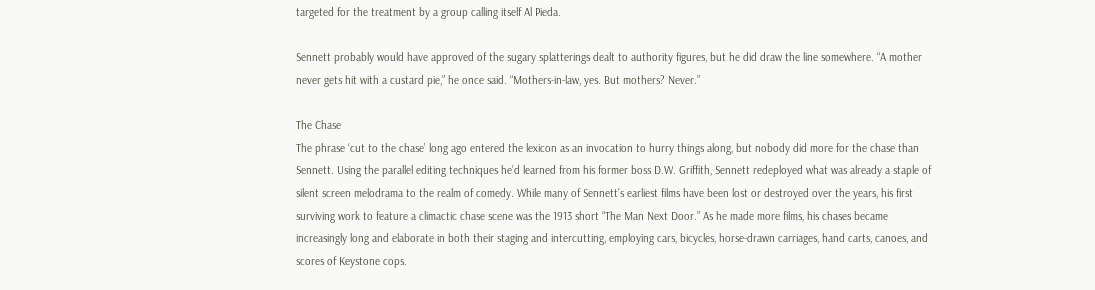targeted for the treatment by a group calling itself Al Pieda.

Sennett probably would have approved of the sugary splatterings dealt to authority figures, but he did draw the line somewhere. “A mother never gets hit with a custard pie,” he once said. “Mothers-in-law, yes. But mothers? Never.”

The Chase
The phrase ‘cut to the chase’ long ago entered the lexicon as an invocation to hurry things along, but nobody did more for the chase than Sennett. Using the parallel editing techniques he’d learned from his former boss D.W. Griffith, Sennett redeployed what was already a staple of silent screen melodrama to the realm of comedy. While many of Sennett’s earliest films have been lost or destroyed over the years, his first surviving work to feature a climactic chase scene was the 1913 short “The Man Next Door.” As he made more films, his chases became increasingly long and elaborate in both their staging and intercutting, employing cars, bicycles, horse-drawn carriages, hand carts, canoes, and scores of Keystone cops.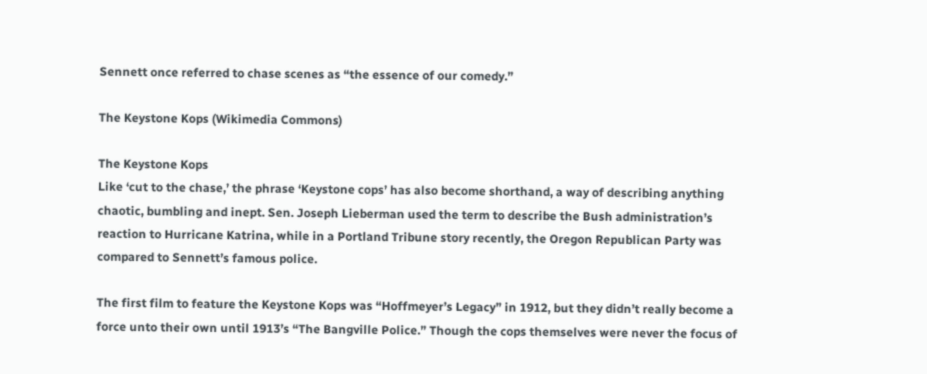Sennett once referred to chase scenes as “the essence of our comedy.”

The Keystone Kops (Wikimedia Commons)

The Keystone Kops
Like ‘cut to the chase,’ the phrase ‘Keystone cops’ has also become shorthand, a way of describing anything chaotic, bumbling and inept. Sen. Joseph Lieberman used the term to describe the Bush administration’s reaction to Hurricane Katrina, while in a Portland Tribune story recently, the Oregon Republican Party was compared to Sennett’s famous police.

The first film to feature the Keystone Kops was “Hoffmeyer’s Legacy” in 1912, but they didn’t really become a force unto their own until 1913’s “The Bangville Police.” Though the cops themselves were never the focus of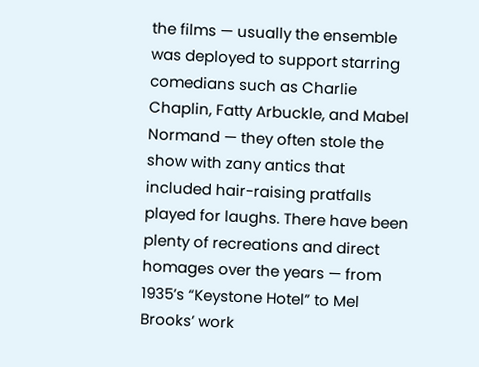the films — usually the ensemble was deployed to support starring comedians such as Charlie Chaplin, Fatty Arbuckle, and Mabel Normand — they often stole the show with zany antics that included hair-raising pratfalls played for laughs. There have been plenty of recreations and direct homages over the years — from 1935’s “Keystone Hotel” to Mel Brooks’ work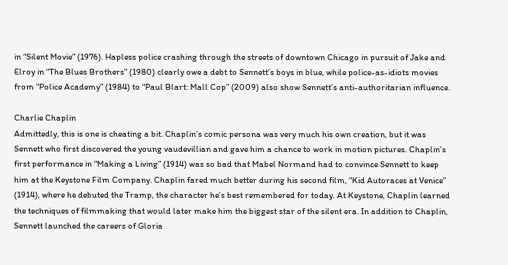in “Silent Movie” (1976). Hapless police crashing through the streets of downtown Chicago in pursuit of Jake and Elroy in “The Blues Brothers” (1980) clearly owe a debt to Sennett’s boys in blue, while police-as-idiots movies from “Police Academy” (1984) to “Paul Blart: Mall Cop” (2009) also show Sennett’s anti-authoritarian influence.

Charlie Chaplin
Admittedly, this is one is cheating a bit. Chaplin’s comic persona was very much his own creation, but it was Sennett who first discovered the young vaudevillian and gave him a chance to work in motion pictures. Chaplin’s first performance in “Making a Living” (1914) was so bad that Mabel Normand had to convince Sennett to keep him at the Keystone Film Company. Chaplin fared much better during his second film, “Kid Autoraces at Venice” (1914), where he debuted the Tramp, the character he’s best remembered for today. At Keystone, Chaplin learned the techniques of filmmaking that would later make him the biggest star of the silent era. In addition to Chaplin, Sennett launched the careers of Gloria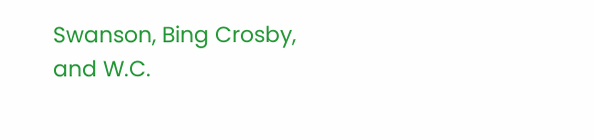Swanson, Bing Crosby, and W.C.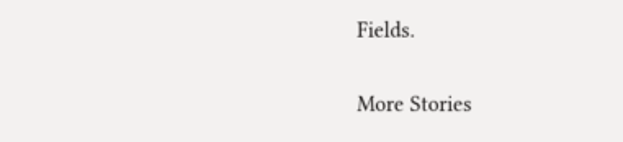Fields.

More Stories